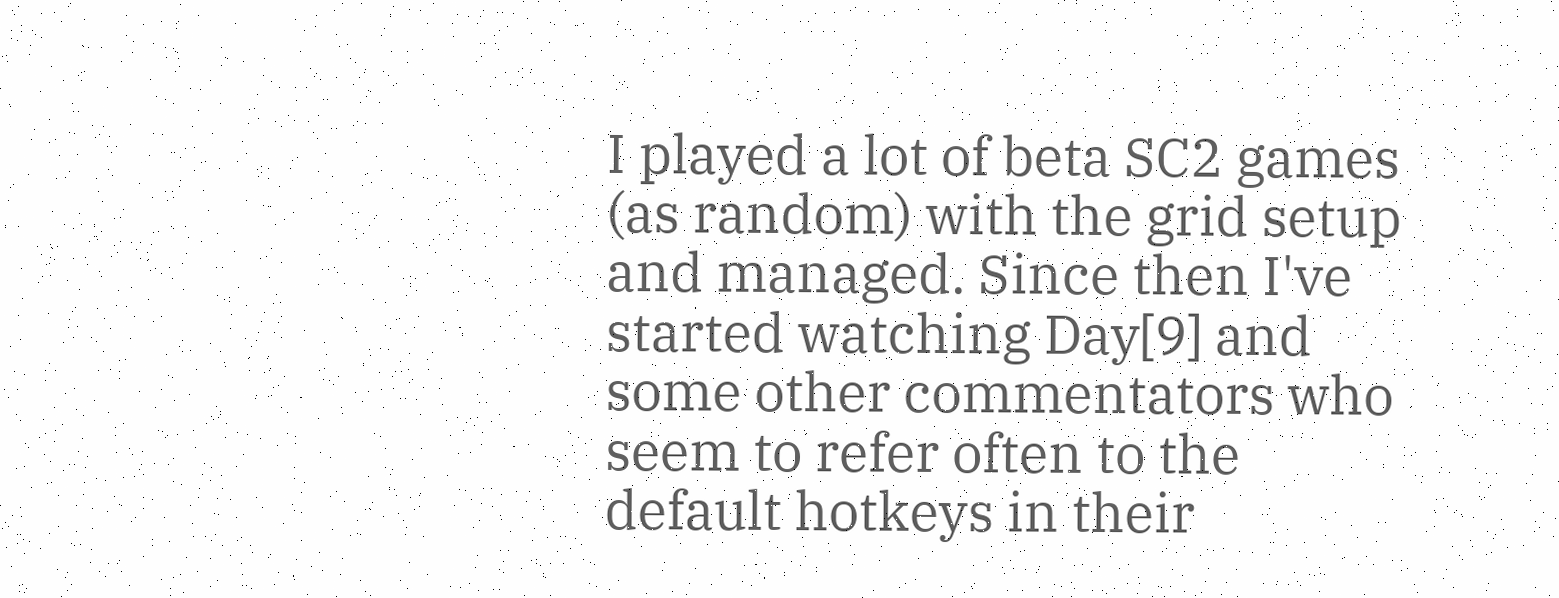I played a lot of beta SC2 games (as random) with the grid setup and managed. Since then I've started watching Day[9] and some other commentators who seem to refer often to the default hotkeys in their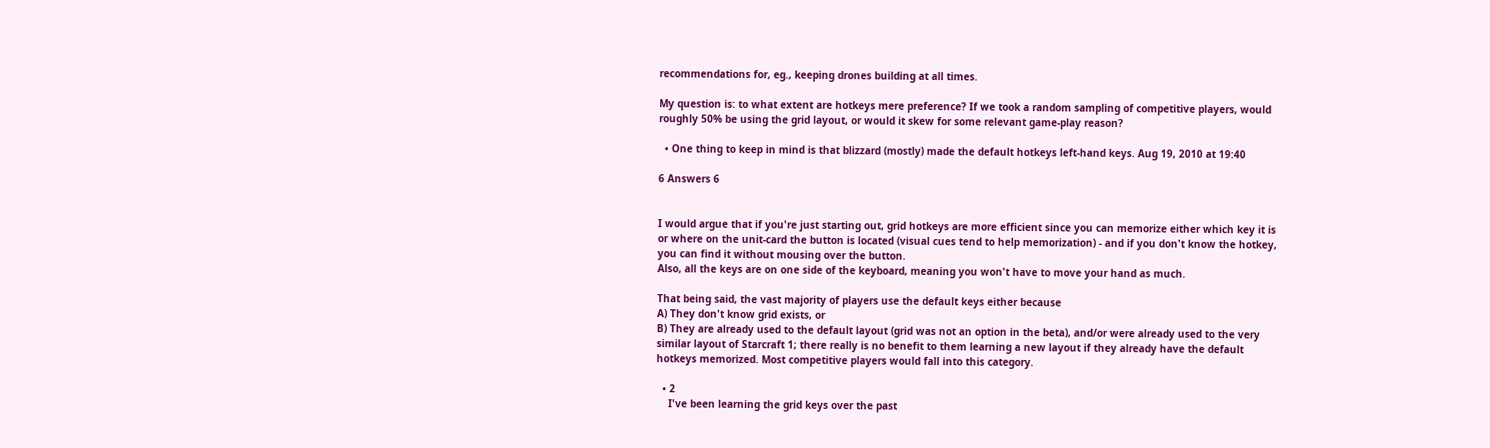recommendations for, eg., keeping drones building at all times.

My question is: to what extent are hotkeys mere preference? If we took a random sampling of competitive players, would roughly 50% be using the grid layout, or would it skew for some relevant game-play reason?

  • One thing to keep in mind is that blizzard (mostly) made the default hotkeys left-hand keys. Aug 19, 2010 at 19:40

6 Answers 6


I would argue that if you're just starting out, grid hotkeys are more efficient since you can memorize either which key it is or where on the unit-card the button is located (visual cues tend to help memorization) - and if you don't know the hotkey, you can find it without mousing over the button.
Also, all the keys are on one side of the keyboard, meaning you won't have to move your hand as much.

That being said, the vast majority of players use the default keys either because
A) They don't know grid exists, or
B) They are already used to the default layout (grid was not an option in the beta), and/or were already used to the very similar layout of Starcraft 1; there really is no benefit to them learning a new layout if they already have the default hotkeys memorized. Most competitive players would fall into this category.

  • 2
    I've been learning the grid keys over the past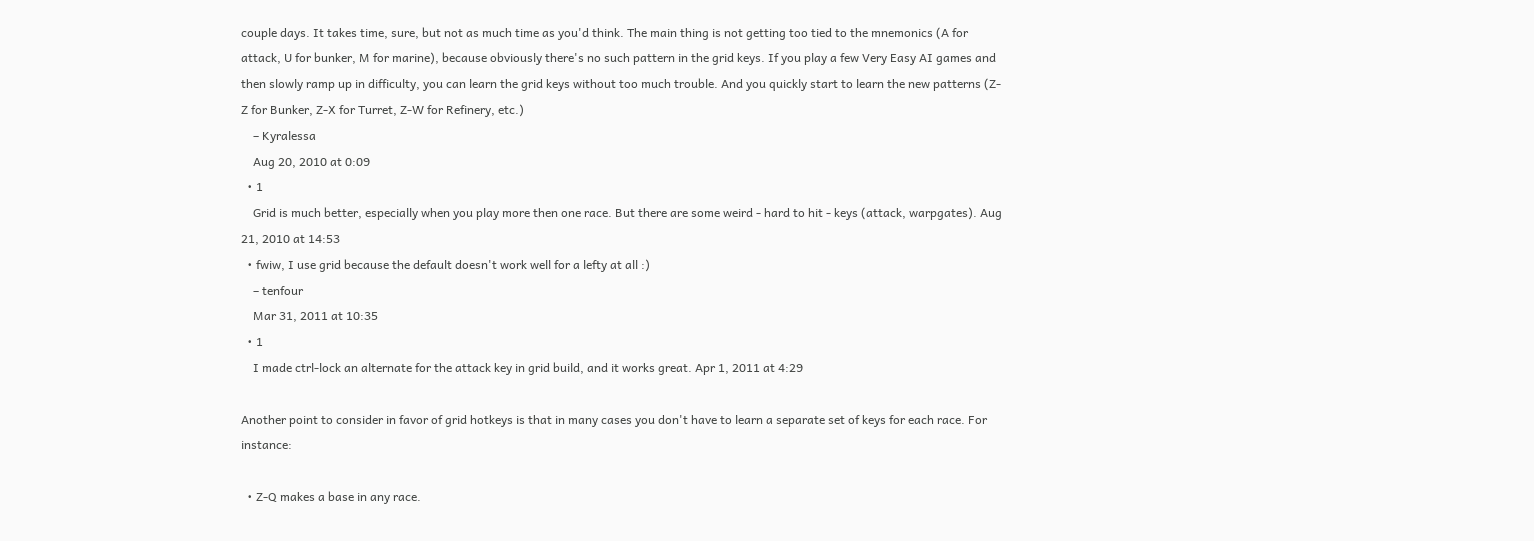couple days. It takes time, sure, but not as much time as you'd think. The main thing is not getting too tied to the mnemonics (A for attack, U for bunker, M for marine), because obviously there's no such pattern in the grid keys. If you play a few Very Easy AI games and then slowly ramp up in difficulty, you can learn the grid keys without too much trouble. And you quickly start to learn the new patterns (Z-Z for Bunker, Z-X for Turret, Z-W for Refinery, etc.)
    – Kyralessa
    Aug 20, 2010 at 0:09
  • 1
    Grid is much better, especially when you play more then one race. But there are some weird - hard to hit - keys (attack, warpgates). Aug 21, 2010 at 14:53
  • fwiw, I use grid because the default doesn't work well for a lefty at all :)
    – tenfour
    Mar 31, 2011 at 10:35
  • 1
    I made ctrl-lock an alternate for the attack key in grid build, and it works great. Apr 1, 2011 at 4:29

Another point to consider in favor of grid hotkeys is that in many cases you don't have to learn a separate set of keys for each race. For instance:

  • Z-Q makes a base in any race.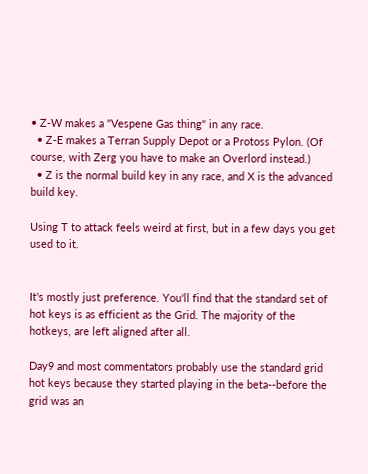• Z-W makes a "Vespene Gas thing" in any race.
  • Z-E makes a Terran Supply Depot or a Protoss Pylon. (Of course, with Zerg you have to make an Overlord instead.)
  • Z is the normal build key in any race, and X is the advanced build key.

Using T to attack feels weird at first, but in a few days you get used to it.


It's mostly just preference. You'll find that the standard set of hot keys is as efficient as the Grid. The majority of the hotkeys, are left aligned after all.

Day9 and most commentators probably use the standard grid hot keys because they started playing in the beta--before the grid was an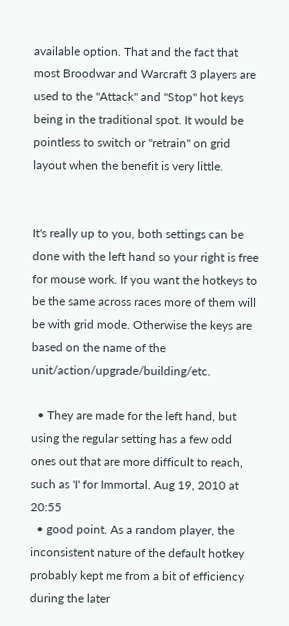available option. That and the fact that most Broodwar and Warcraft 3 players are used to the "Attack" and "Stop" hot keys being in the traditional spot. It would be pointless to switch or "retrain" on grid layout when the benefit is very little.


It's really up to you, both settings can be done with the left hand so your right is free for mouse work. If you want the hotkeys to be the same across races more of them will be with grid mode. Otherwise the keys are based on the name of the unit/action/upgrade/building/etc.

  • They are made for the left hand, but using the regular setting has a few odd ones out that are more difficult to reach, such as 'I' for Immortal. Aug 19, 2010 at 20:55
  • good point. As a random player, the inconsistent nature of the default hotkey probably kept me from a bit of efficiency during the later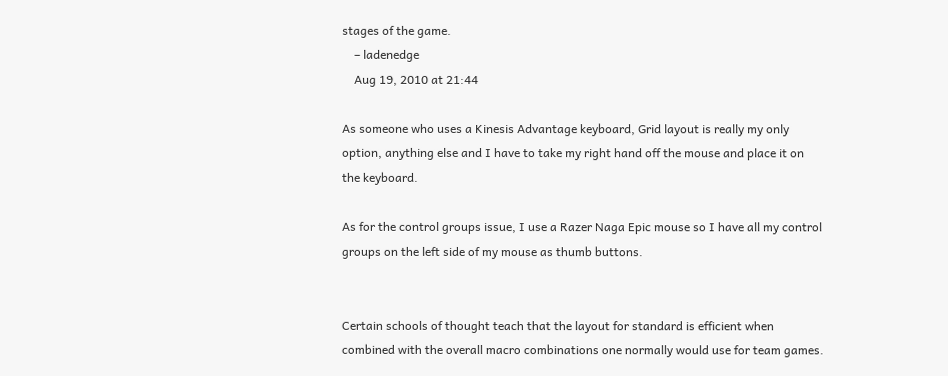stages of the game.
    – ladenedge
    Aug 19, 2010 at 21:44

As someone who uses a Kinesis Advantage keyboard, Grid layout is really my only option, anything else and I have to take my right hand off the mouse and place it on the keyboard.

As for the control groups issue, I use a Razer Naga Epic mouse so I have all my control groups on the left side of my mouse as thumb buttons.


Certain schools of thought teach that the layout for standard is efficient when combined with the overall macro combinations one normally would use for team games.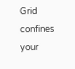Grid confines your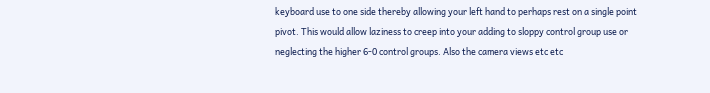keyboard use to one side thereby allowing your left hand to perhaps rest on a single point pivot. This would allow laziness to creep into your adding to sloppy control group use or neglecting the higher 6-0 control groups. Also the camera views etc etc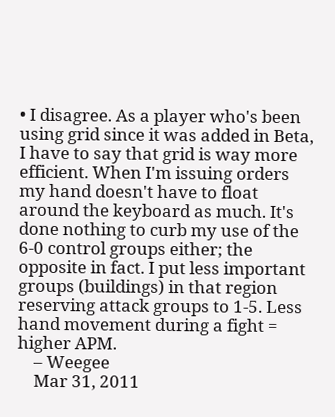• I disagree. As a player who's been using grid since it was added in Beta, I have to say that grid is way more efficient. When I'm issuing orders my hand doesn't have to float around the keyboard as much. It's done nothing to curb my use of the 6-0 control groups either; the opposite in fact. I put less important groups (buildings) in that region reserving attack groups to 1-5. Less hand movement during a fight = higher APM.
    – Weegee
    Mar 31, 2011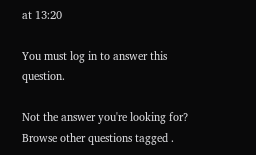at 13:20

You must log in to answer this question.

Not the answer you're looking for? Browse other questions tagged .